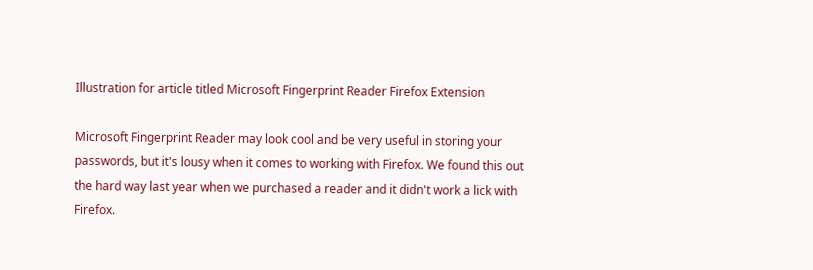Illustration for article titled Microsoft Fingerprint Reader Firefox Extension

Microsoft Fingerprint Reader may look cool and be very useful in storing your passwords, but it's lousy when it comes to working with Firefox. We found this out the hard way last year when we purchased a reader and it didn't work a lick with Firefox.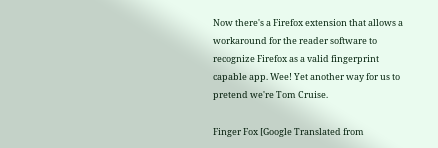Now there's a Firefox extension that allows a workaround for the reader software to recognize Firefox as a valid fingerprint capable app. Wee! Yet another way for us to pretend we're Tom Cruise.

Finger Fox [Google Translated from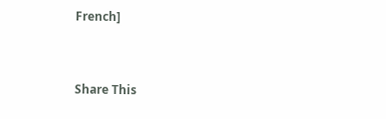French]


Share This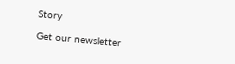Story

Get our newsletter